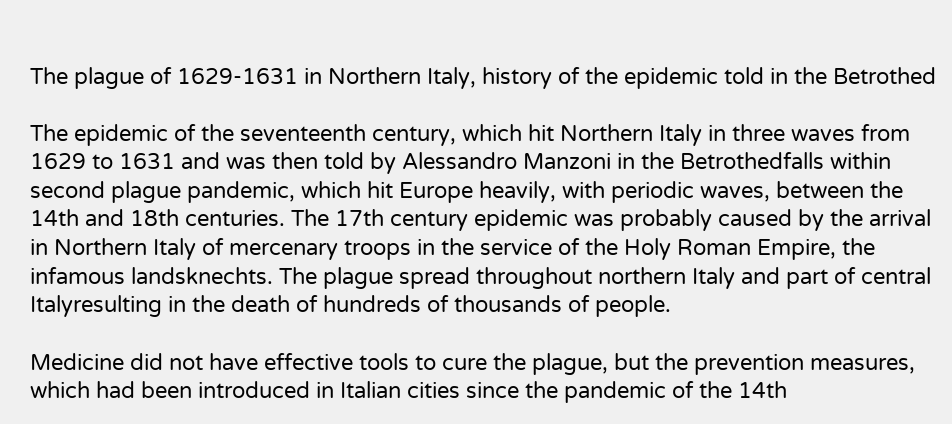The plague of 1629-1631 in Northern Italy, history of the epidemic told in the Betrothed

The epidemic of the seventeenth century, which hit Northern Italy in three waves from 1629 to 1631 and was then told by Alessandro Manzoni in the Betrothedfalls within second plague pandemic, which hit Europe heavily, with periodic waves, between the 14th and 18th centuries. The 17th century epidemic was probably caused by the arrival in Northern Italy of mercenary troops in the service of the Holy Roman Empire, the infamous landsknechts. The plague spread throughout northern Italy and part of central Italyresulting in the death of hundreds of thousands of people.

Medicine did not have effective tools to cure the plague, but the prevention measures, which had been introduced in Italian cities since the pandemic of the 14th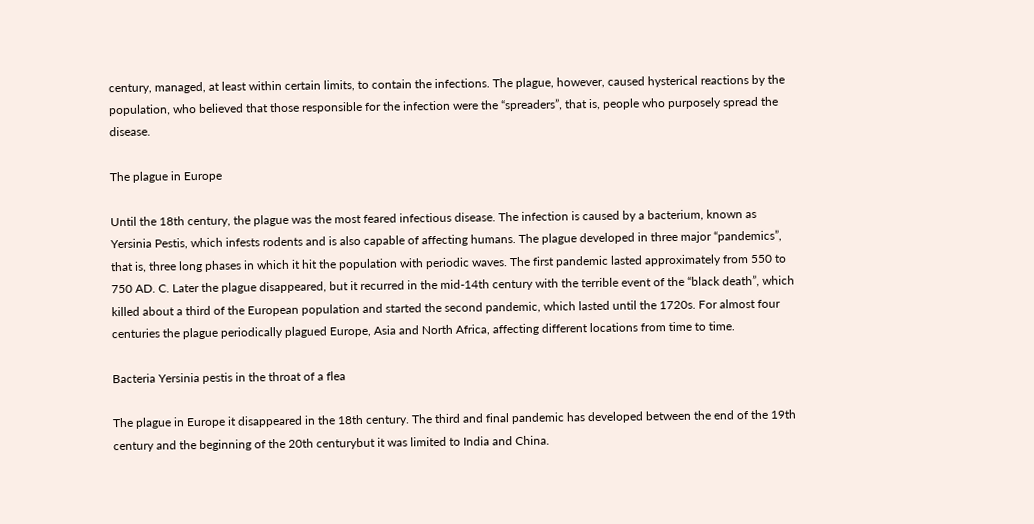century, managed, at least within certain limits, to contain the infections. The plague, however, caused hysterical reactions by the population, who believed that those responsible for the infection were the “spreaders”, that is, people who purposely spread the disease.

The plague in Europe

Until the 18th century, the plague was the most feared infectious disease. The infection is caused by a bacterium, known as Yersinia Pestis, which infests rodents and is also capable of affecting humans. The plague developed in three major “pandemics”, that is, three long phases in which it hit the population with periodic waves. The first pandemic lasted approximately from 550 to 750 AD. C. Later the plague disappeared, but it recurred in the mid-14th century with the terrible event of the “black death”, which killed about a third of the European population and started the second pandemic, which lasted until the 1720s. For almost four centuries the plague periodically plagued Europe, Asia and North Africa, affecting different locations from time to time.

Bacteria Yersinia pestis in the throat of a flea

The plague in Europe it disappeared in the 18th century. The third and final pandemic has developed between the end of the 19th century and the beginning of the 20th centurybut it was limited to India and China.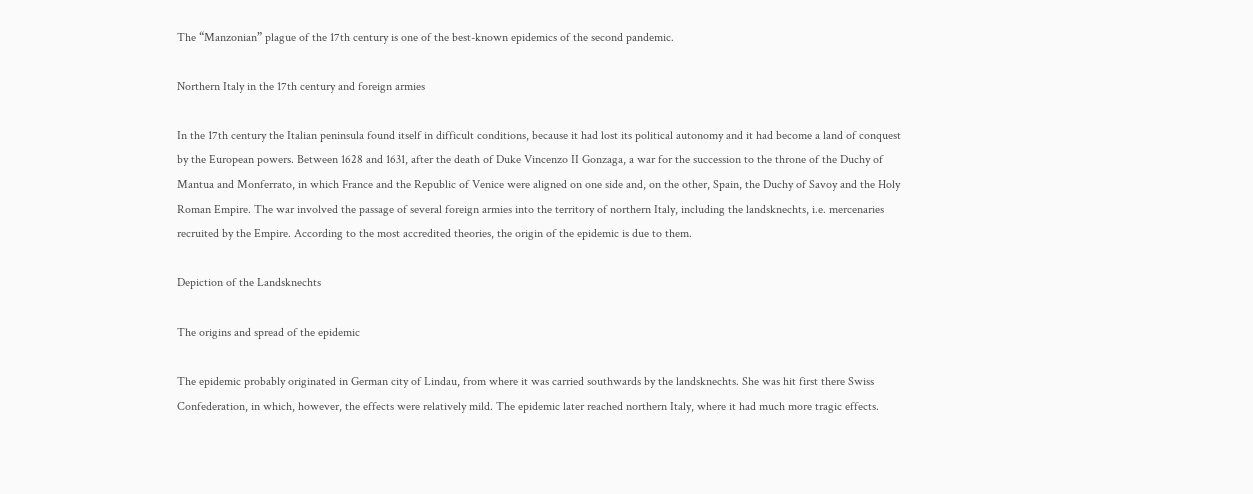The “Manzonian” plague of the 17th century is one of the best-known epidemics of the second pandemic.

Northern Italy in the 17th century and foreign armies

In the 17th century the Italian peninsula found itself in difficult conditions, because it had lost its political autonomy and it had become a land of conquest by the European powers. Between 1628 and 1631, after the death of Duke Vincenzo II Gonzaga, a war for the succession to the throne of the Duchy of Mantua and Monferrato, in which France and the Republic of Venice were aligned on one side and, on the other, Spain, the Duchy of Savoy and the Holy Roman Empire. The war involved the passage of several foreign armies into the territory of northern Italy, including the landsknechts, i.e. mercenaries recruited by the Empire. According to the most accredited theories, the origin of the epidemic is due to them.

Depiction of the Landsknechts

The origins and spread of the epidemic

The epidemic probably originated in German city of Lindau, from where it was carried southwards by the landsknechts. She was hit first there Swiss Confederation, in which, however, the effects were relatively mild. The epidemic later reached northern Italy, where it had much more tragic effects.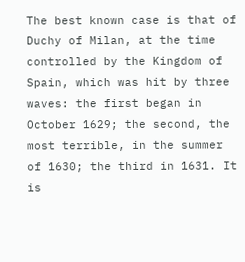The best known case is that of Duchy of Milan, at the time controlled by the Kingdom of Spain, which was hit by three waves: the first began in October 1629; the second, the most terrible, in the summer of 1630; the third in 1631. It is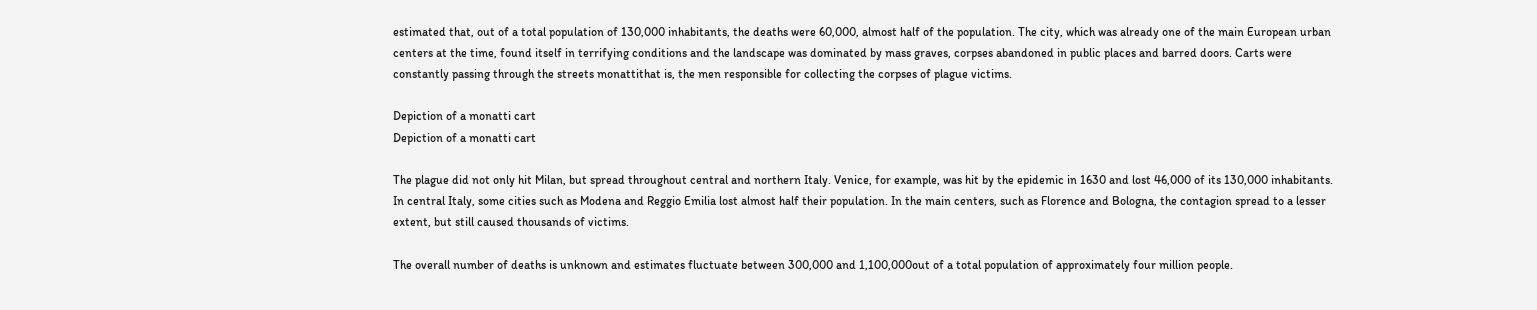estimated that, out of a total population of 130,000 inhabitants, the deaths were 60,000, almost half of the population. The city, which was already one of the main European urban centers at the time, found itself in terrifying conditions and the landscape was dominated by mass graves, corpses abandoned in public places and barred doors. Carts were constantly passing through the streets monattithat is, the men responsible for collecting the corpses of plague victims.

Depiction of a monatti cart
Depiction of a monatti cart

The plague did not only hit Milan, but spread throughout central and northern Italy. Venice, for example, was hit by the epidemic in 1630 and lost 46,000 of its 130,000 inhabitants. In central Italy, some cities such as Modena and Reggio Emilia lost almost half their population. In the main centers, such as Florence and Bologna, the contagion spread to a lesser extent, but still caused thousands of victims.

The overall number of deaths is unknown and estimates fluctuate between 300,000 and 1,100,000out of a total population of approximately four million people.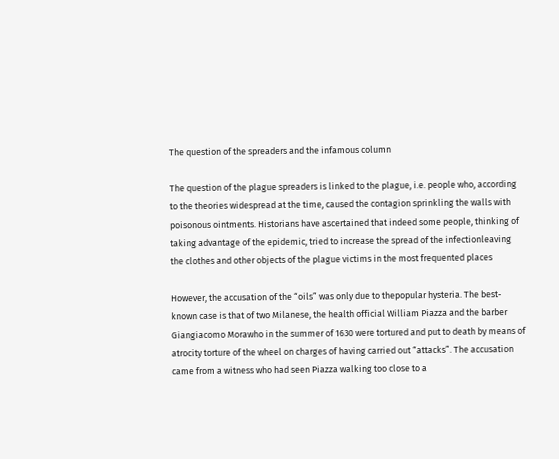The question of the spreaders and the infamous column

The question of the plague spreaders is linked to the plague, i.e. people who, according to the theories widespread at the time, caused the contagion sprinkling the walls with poisonous ointments. Historians have ascertained that indeed some people, thinking of taking advantage of the epidemic, tried to increase the spread of the infectionleaving the clothes and other objects of the plague victims in the most frequented places

However, the accusation of the “oils” was only due to thepopular hysteria. The best-known case is that of two Milanese, the health official William Piazza and the barber Giangiacomo Morawho in the summer of 1630 were tortured and put to death by means of atrocity torture of the wheel on charges of having carried out “attacks”. The accusation came from a witness who had seen Piazza walking too close to a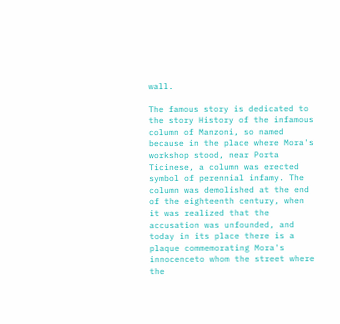wall.

The famous story is dedicated to the story History of the infamous column of Manzoni, so named because in the place where Mora's workshop stood, near Porta Ticinese, a column was erected symbol of perennial infamy. The column was demolished at the end of the eighteenth century, when it was realized that the accusation was unfounded, and today in its place there is a plaque commemorating Mora's innocenceto whom the street where the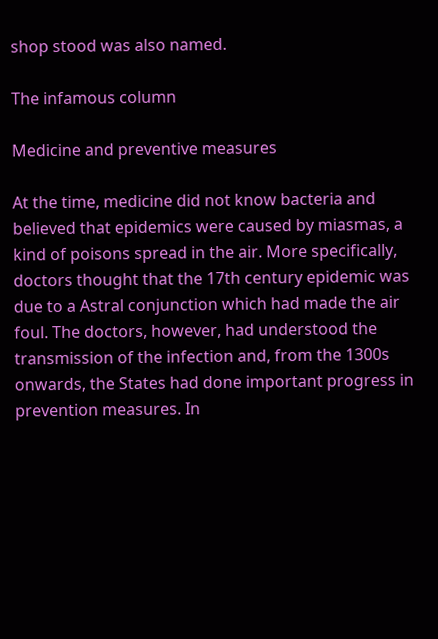shop stood was also named.

The infamous column

Medicine and preventive measures

At the time, medicine did not know bacteria and believed that epidemics were caused by miasmas, a kind of poisons spread in the air. More specifically, doctors thought that the 17th century epidemic was due to a Astral conjunction which had made the air foul. The doctors, however, had understood the transmission of the infection and, from the 1300s onwards, the States had done important progress in prevention measures. In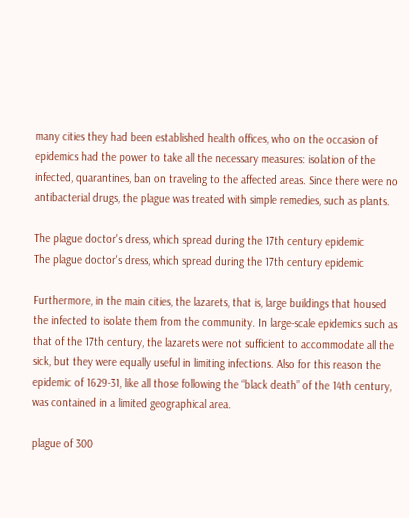many cities they had been established health offices, who on the occasion of epidemics had the power to take all the necessary measures: isolation of the infected, quarantines, ban on traveling to the affected areas. Since there were no antibacterial drugs, the plague was treated with simple remedies, such as plants.

The plague doctor's dress, which spread during the 17th century epidemic
The plague doctor's dress, which spread during the 17th century epidemic

Furthermore, in the main cities, the lazarets, that is, large buildings that housed the infected to isolate them from the community. In large-scale epidemics such as that of the 17th century, the lazarets were not sufficient to accommodate all the sick, but they were equally useful in limiting infections. Also for this reason the epidemic of 1629-31, like all those following the “black death” of the 14th century, was contained in a limited geographical area.

plague of 300